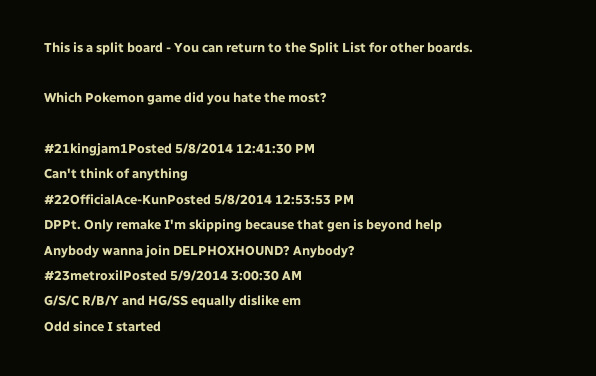This is a split board - You can return to the Split List for other boards.

Which Pokemon game did you hate the most?

#21kingjam1Posted 5/8/2014 12:41:30 PM
Can't think of anything
#22OfficialAce-KunPosted 5/8/2014 12:53:53 PM
DPPt. Only remake I'm skipping because that gen is beyond help
Anybody wanna join DELPHOXHOUND? Anybody?
#23metroxilPosted 5/9/2014 3:00:30 AM
G/S/C R/B/Y and HG/SS equally dislike em
Odd since I started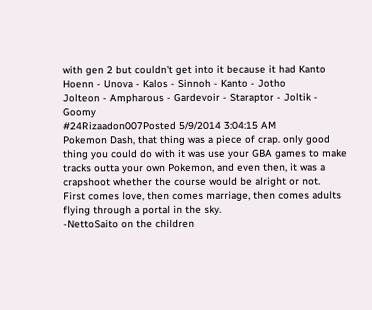with gen 2 but couldn't get into it because it had Kanto
Hoenn - Unova - Kalos - Sinnoh - Kanto - Jotho
Jolteon - Ampharous - Gardevoir - Staraptor - Joltik - Goomy
#24Rizaadon007Posted 5/9/2014 3:04:15 AM
Pokemon Dash, that thing was a piece of crap. only good thing you could do with it was use your GBA games to make tracks outta your own Pokemon, and even then, it was a crapshoot whether the course would be alright or not.
First comes love, then comes marriage, then comes adults flying through a portal in the sky.
-NettoSaito on the children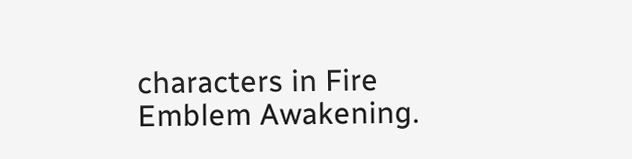characters in Fire Emblem Awakening.